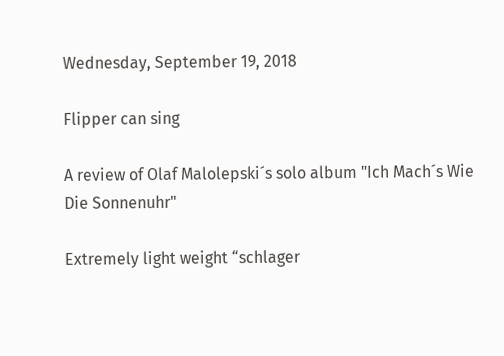Wednesday, September 19, 2018

Flipper can sing

A review of Olaf Malolepski´s solo album "Ich Mach´s Wie Die Sonnenuhr"

Extremely light weight “schlager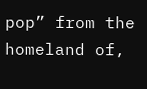pop” from the homeland of,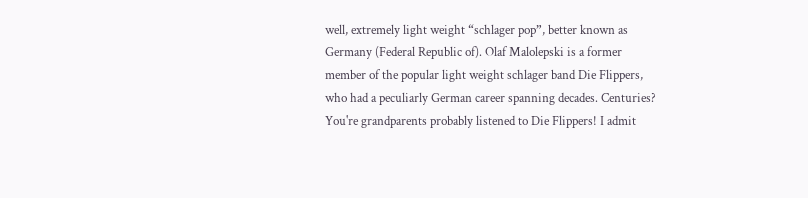well, extremely light weight “schlager pop”, better known as Germany (Federal Republic of). Olaf Malolepski is a former member of the popular light weight schlager band Die Flippers, who had a peculiarly German career spanning decades. Centuries? You're grandparents probably listened to Die Flippers! I admit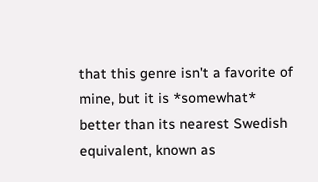that this genre isn't a favorite of mine, but it is *somewhat* better than its nearest Swedish equivalent, known as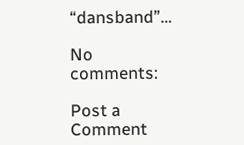“dansband”…

No comments:

Post a Comment